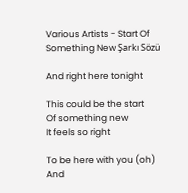Various Artists - Start Of Something New Şarkı Sözü

And right here tonight

This could be the start
Of something new
It feels so right

To be here with you (oh)
And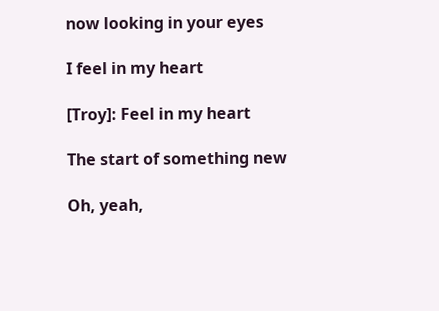now looking in your eyes

I feel in my heart

[Troy]: Feel in my heart

The start of something new

Oh, yeah,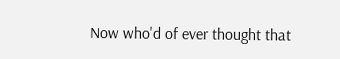Now who'd of ever thought that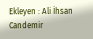Ekleyen : Ali İhsan Candemir